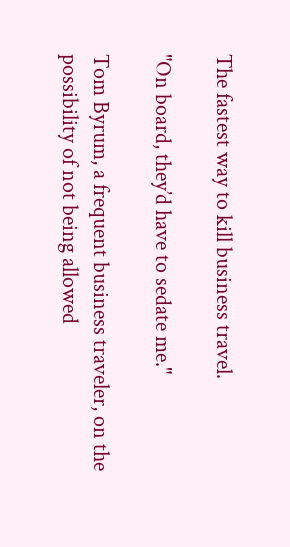The fastest way to kill business travel.

"On board, they’d have to sedate me."

Tom Byrum, a frequent business traveler, on the possibility of not being allowed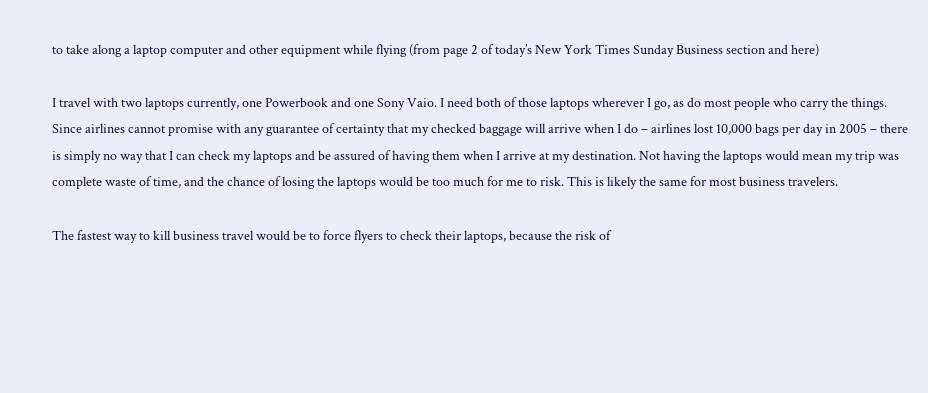to take along a laptop computer and other equipment while flying (from page 2 of today’s New York Times Sunday Business section and here)

I travel with two laptops currently, one Powerbook and one Sony Vaio. I need both of those laptops wherever I go, as do most people who carry the things. Since airlines cannot promise with any guarantee of certainty that my checked baggage will arrive when I do – airlines lost 10,000 bags per day in 2005 – there is simply no way that I can check my laptops and be assured of having them when I arrive at my destination. Not having the laptops would mean my trip was complete waste of time, and the chance of losing the laptops would be too much for me to risk. This is likely the same for most business travelers.

The fastest way to kill business travel would be to force flyers to check their laptops, because the risk of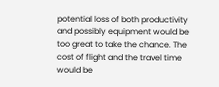potential loss of both productivity and possibly equipment would be too great to take the chance. The cost of flight and the travel time would be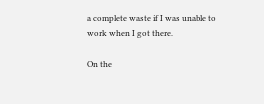a complete waste if I was unable to work when I got there.

On the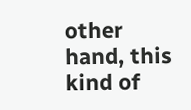other hand, this kind of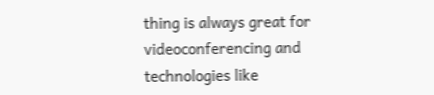thing is always great for videoconferencing and technologies like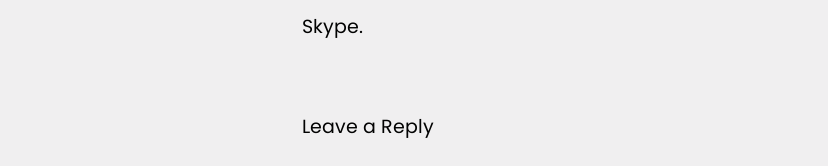Skype.


Leave a Reply